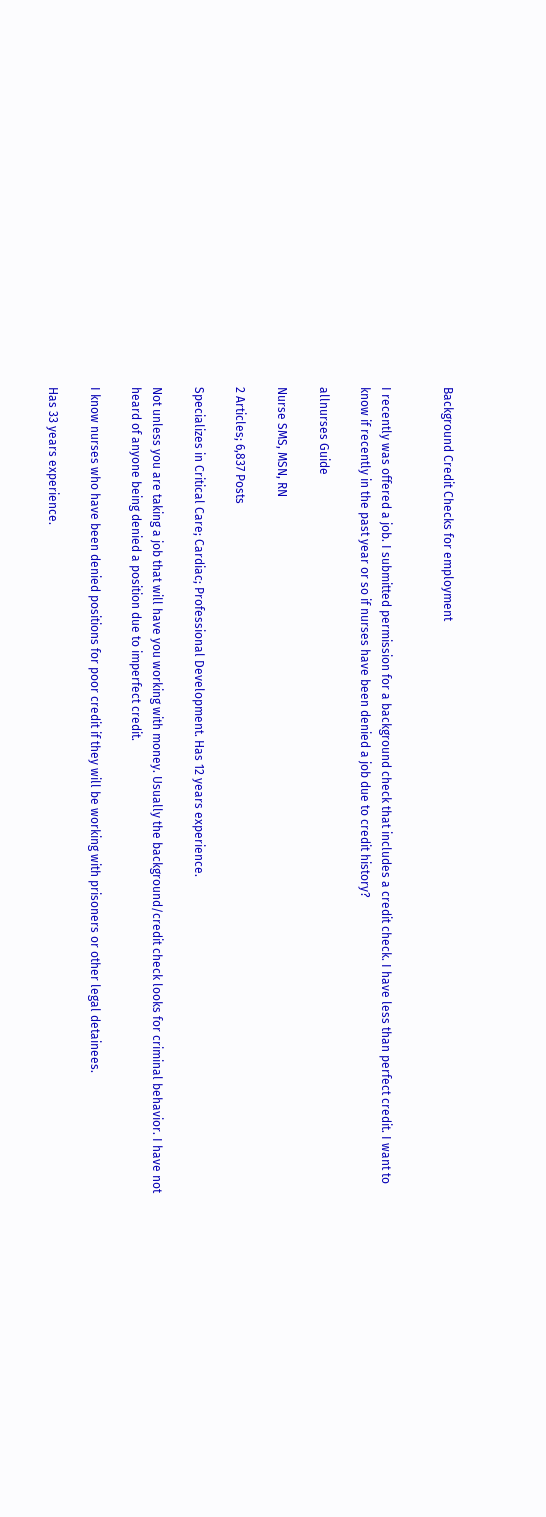Background Credit Checks for employment


I recently was offered a job. I submitted permission for a background check that includes a credit check. I have less than perfect credit. I want to know if recently in the past year or so if nurses have been denied a job due to credit history?

allnurses Guide

Nurse SMS, MSN, RN

2 Articles; 6,837 Posts

Specializes in Critical Care; Cardiac; Professional Development. Has 12 years experience.

Not unless you are taking a job that will have you working with money. Usually the background/credit check looks for criminal behavior. I have not heard of anyone being denied a position due to imperfect credit.

I know nurses who have been denied positions for poor credit if they will be working with prisoners or other legal detainees.

Has 33 years experience.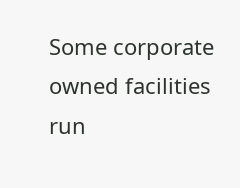Some corporate owned facilities run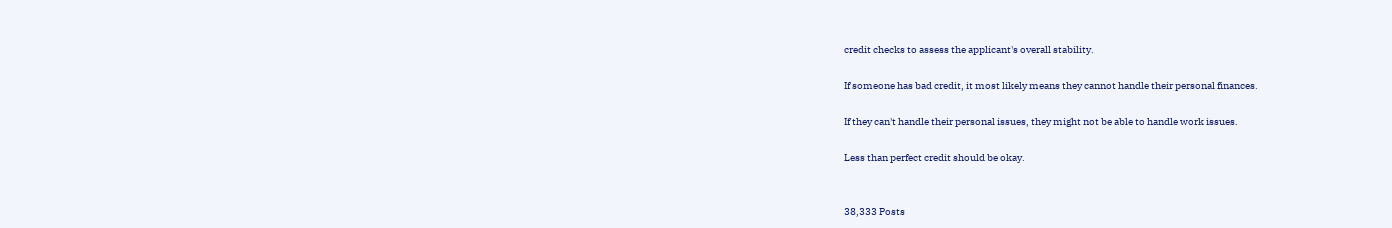credit checks to assess the applicant's overall stability.

If someone has bad credit, it most likely means they cannot handle their personal finances.

If they can't handle their personal issues, they might not be able to handle work issues.

Less than perfect credit should be okay.


38,333 Posts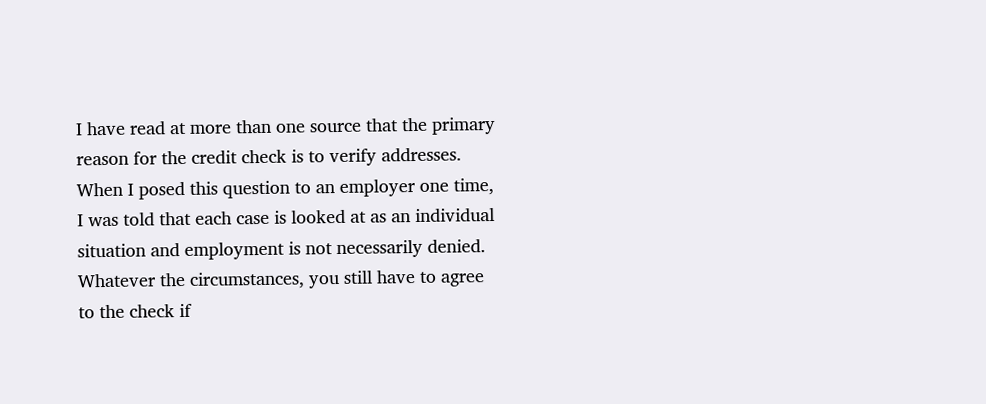I have read at more than one source that the primary reason for the credit check is to verify addresses. When I posed this question to an employer one time, I was told that each case is looked at as an individual situation and employment is not necessarily denied. Whatever the circumstances, you still have to agree to the check if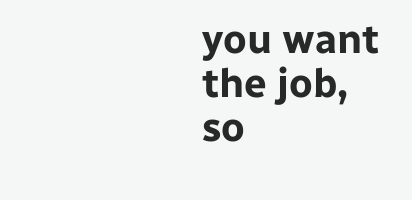you want the job, so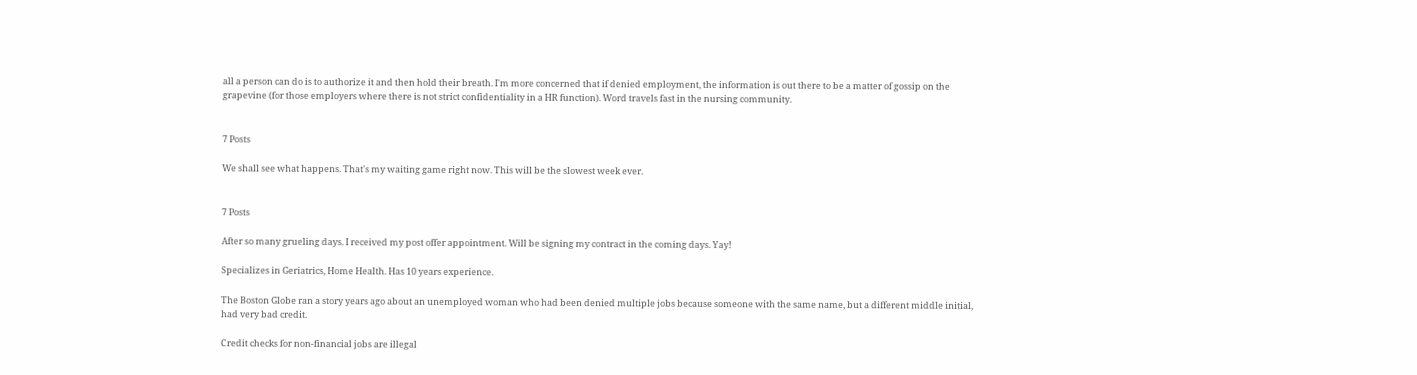all a person can do is to authorize it and then hold their breath. I'm more concerned that if denied employment, the information is out there to be a matter of gossip on the grapevine (for those employers where there is not strict confidentiality in a HR function). Word travels fast in the nursing community.


7 Posts

We shall see what happens. That's my waiting game right now. This will be the slowest week ever.


7 Posts

After so many grueling days. I received my post offer appointment. Will be signing my contract in the coming days. Yay!

Specializes in Geriatrics, Home Health. Has 10 years experience.

The Boston Globe ran a story years ago about an unemployed woman who had been denied multiple jobs because someone with the same name, but a different middle initial, had very bad credit.

Credit checks for non-financial jobs are illegal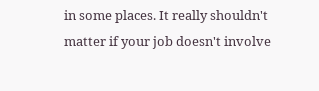in some places. It really shouldn't matter if your job doesn't involve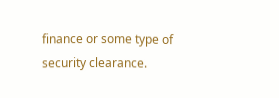finance or some type of security clearance.